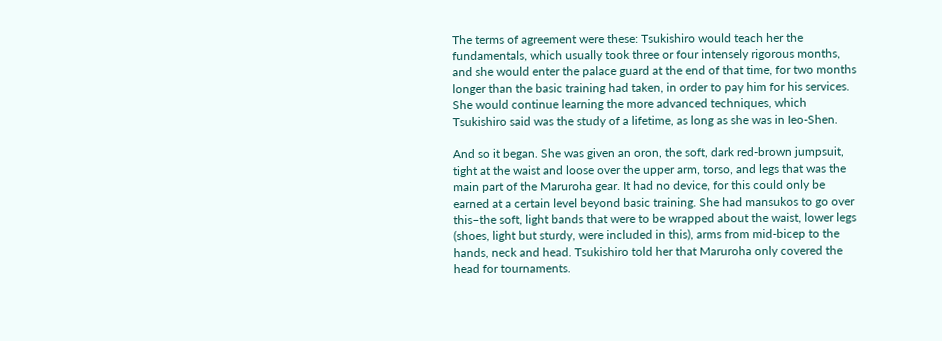The terms of agreement were these: Tsukishiro would teach her the fundamentals, which usually took three or four intensely rigorous months, and she would enter the palace guard at the end of that time, for two months longer than the basic training had taken, in order to pay him for his services. She would continue learning the more advanced techniques, which Tsukishiro said was the study of a lifetime, as long as she was in Ieo-Shen.

And so it began. She was given an oron, the soft, dark red-brown jumpsuit, tight at the waist and loose over the upper arm, torso, and legs that was the main part of the Maruroha gear. It had no device, for this could only be earned at a certain level beyond basic training. She had mansukos to go over this–the soft, light bands that were to be wrapped about the waist, lower legs (shoes, light but sturdy, were included in this), arms from mid-bicep to the hands, neck and head. Tsukishiro told her that Maruroha only covered the head for tournaments.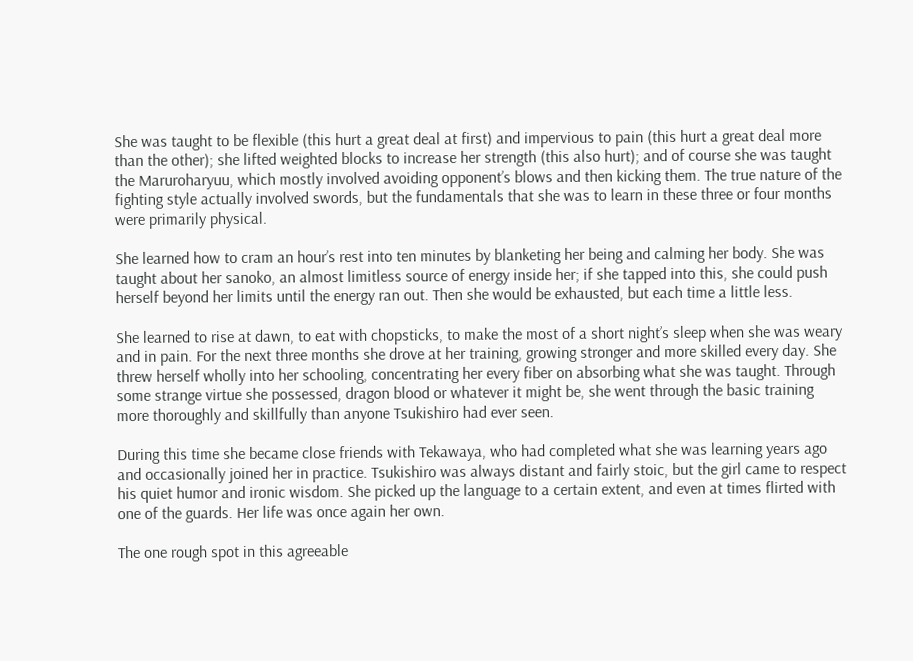She was taught to be flexible (this hurt a great deal at first) and impervious to pain (this hurt a great deal more than the other); she lifted weighted blocks to increase her strength (this also hurt); and of course she was taught the Maruroharyuu, which mostly involved avoiding opponent’s blows and then kicking them. The true nature of the fighting style actually involved swords, but the fundamentals that she was to learn in these three or four months were primarily physical.

She learned how to cram an hour’s rest into ten minutes by blanketing her being and calming her body. She was taught about her sanoko, an almost limitless source of energy inside her; if she tapped into this, she could push herself beyond her limits until the energy ran out. Then she would be exhausted, but each time a little less.

She learned to rise at dawn, to eat with chopsticks, to make the most of a short night’s sleep when she was weary and in pain. For the next three months she drove at her training, growing stronger and more skilled every day. She threw herself wholly into her schooling, concentrating her every fiber on absorbing what she was taught. Through some strange virtue she possessed, dragon blood or whatever it might be, she went through the basic training more thoroughly and skillfully than anyone Tsukishiro had ever seen.

During this time she became close friends with Tekawaya, who had completed what she was learning years ago and occasionally joined her in practice. Tsukishiro was always distant and fairly stoic, but the girl came to respect his quiet humor and ironic wisdom. She picked up the language to a certain extent, and even at times flirted with one of the guards. Her life was once again her own.

The one rough spot in this agreeable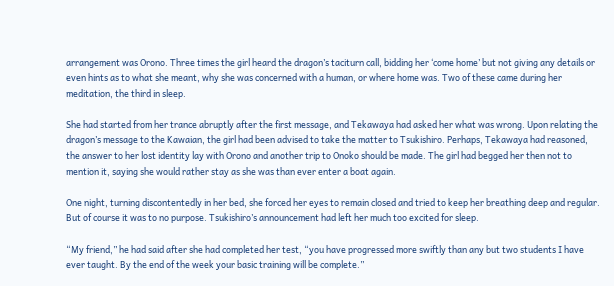arrangement was Orono. Three times the girl heard the dragon’s taciturn call, bidding her ‘come home’ but not giving any details or even hints as to what she meant, why she was concerned with a human, or where home was. Two of these came during her meditation, the third in sleep.

She had started from her trance abruptly after the first message, and Tekawaya had asked her what was wrong. Upon relating the dragon’s message to the Kawaian, the girl had been advised to take the matter to Tsukishiro. Perhaps, Tekawaya had reasoned, the answer to her lost identity lay with Orono and another trip to Onoko should be made. The girl had begged her then not to mention it, saying she would rather stay as she was than ever enter a boat again.

One night, turning discontentedly in her bed, she forced her eyes to remain closed and tried to keep her breathing deep and regular. But of course it was to no purpose. Tsukishiro’s announcement had left her much too excited for sleep.

“My friend,” he had said after she had completed her test, “you have progressed more swiftly than any but two students I have ever taught. By the end of the week your basic training will be complete.”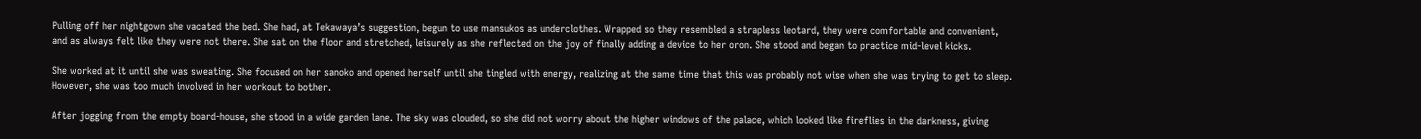Pulling off her nightgown she vacated the bed. She had, at Tekawaya’s suggestion, begun to use mansukos as underclothes. Wrapped so they resembled a strapless leotard, they were comfortable and convenient, and as always felt like they were not there. She sat on the floor and stretched, leisurely as she reflected on the joy of finally adding a device to her oron. She stood and began to practice mid-level kicks.

She worked at it until she was sweating. She focused on her sanoko and opened herself until she tingled with energy, realizing at the same time that this was probably not wise when she was trying to get to sleep. However, she was too much involved in her workout to bother.

After jogging from the empty board-house, she stood in a wide garden lane. The sky was clouded, so she did not worry about the higher windows of the palace, which looked like fireflies in the darkness, giving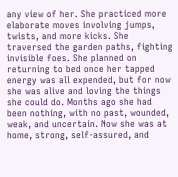any view of her. She practiced more elaborate moves involving jumps, twists, and more kicks. She traversed the garden paths, fighting invisible foes. She planned on returning to bed once her tapped energy was all expended, but for now she was alive and loving the things she could do. Months ago she had been nothing, with no past, wounded, weak, and uncertain. Now she was at home, strong, self-assured, and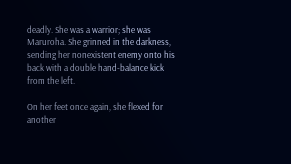deadly. She was a warrior; she was Maruroha. She grinned in the darkness, sending her nonexistent enemy onto his back with a double hand-balance kick from the left.

On her feet once again, she flexed for another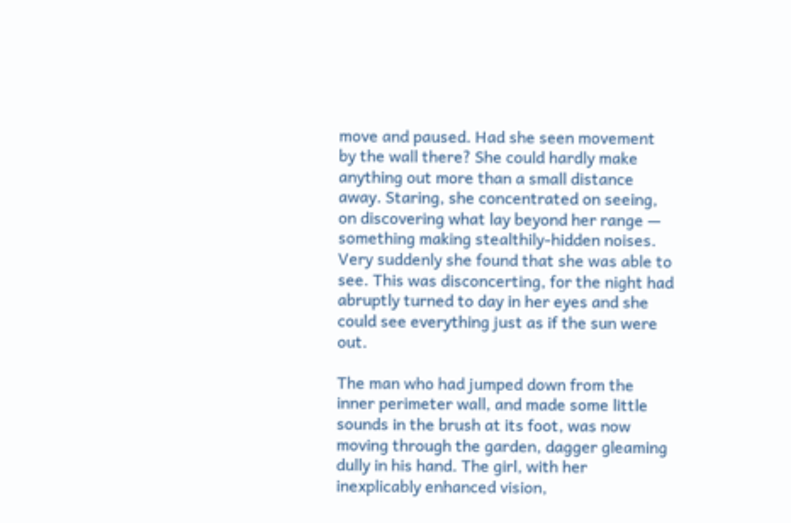move and paused. Had she seen movement by the wall there? She could hardly make anything out more than a small distance away. Staring, she concentrated on seeing, on discovering what lay beyond her range — something making stealthily-hidden noises. Very suddenly she found that she was able to see. This was disconcerting, for the night had abruptly turned to day in her eyes and she could see everything just as if the sun were out.

The man who had jumped down from the inner perimeter wall, and made some little sounds in the brush at its foot, was now moving through the garden, dagger gleaming dully in his hand. The girl, with her inexplicably enhanced vision,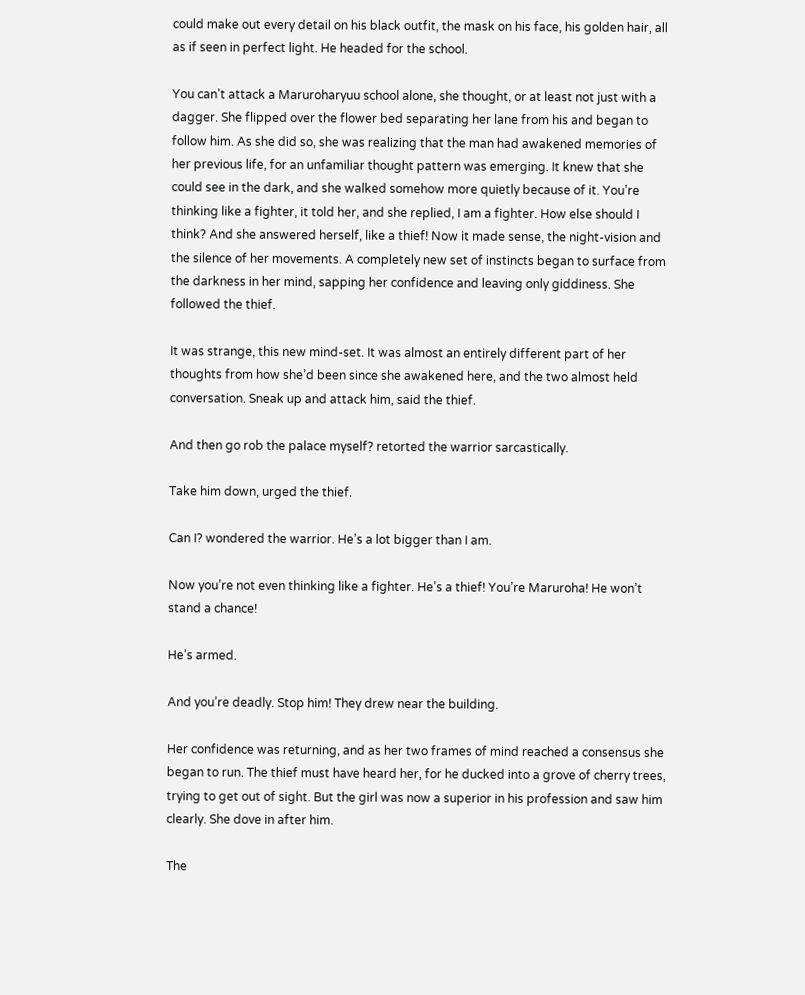could make out every detail on his black outfit, the mask on his face, his golden hair, all as if seen in perfect light. He headed for the school.

You can’t attack a Maruroharyuu school alone, she thought, or at least not just with a dagger. She flipped over the flower bed separating her lane from his and began to follow him. As she did so, she was realizing that the man had awakened memories of her previous life, for an unfamiliar thought pattern was emerging. It knew that she could see in the dark, and she walked somehow more quietly because of it. You’re thinking like a fighter, it told her, and she replied, I am a fighter. How else should I think? And she answered herself, like a thief! Now it made sense, the night-vision and the silence of her movements. A completely new set of instincts began to surface from the darkness in her mind, sapping her confidence and leaving only giddiness. She followed the thief.

It was strange, this new mind-set. It was almost an entirely different part of her thoughts from how she’d been since she awakened here, and the two almost held conversation. Sneak up and attack him, said the thief.

And then go rob the palace myself? retorted the warrior sarcastically.

Take him down, urged the thief.

Can I? wondered the warrior. He’s a lot bigger than I am.

Now you’re not even thinking like a fighter. He’s a thief! You’re Maruroha! He won’t stand a chance!

He’s armed.

And you’re deadly. Stop him! They drew near the building.

Her confidence was returning, and as her two frames of mind reached a consensus she began to run. The thief must have heard her, for he ducked into a grove of cherry trees, trying to get out of sight. But the girl was now a superior in his profession and saw him clearly. She dove in after him.

The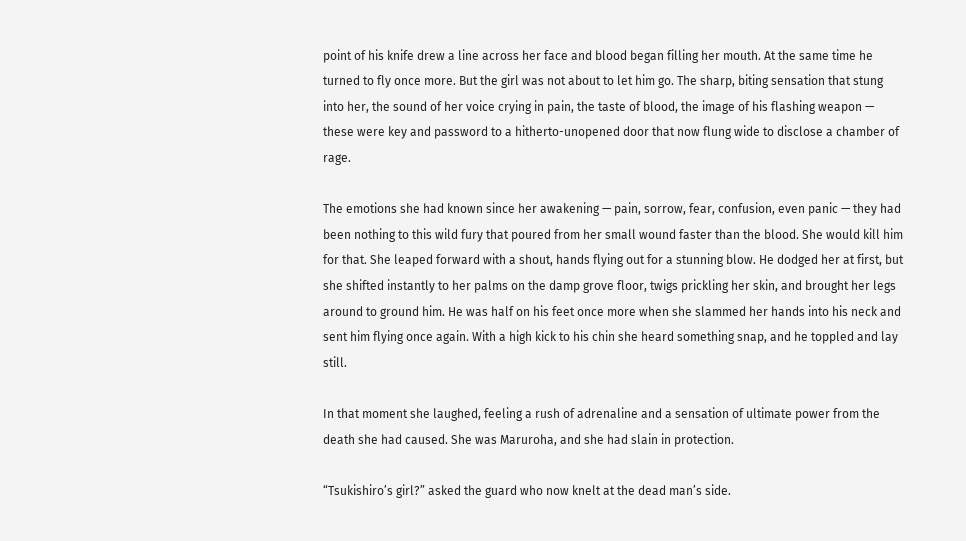point of his knife drew a line across her face and blood began filling her mouth. At the same time he turned to fly once more. But the girl was not about to let him go. The sharp, biting sensation that stung into her, the sound of her voice crying in pain, the taste of blood, the image of his flashing weapon — these were key and password to a hitherto-unopened door that now flung wide to disclose a chamber of rage.

The emotions she had known since her awakening — pain, sorrow, fear, confusion, even panic — they had been nothing to this wild fury that poured from her small wound faster than the blood. She would kill him for that. She leaped forward with a shout, hands flying out for a stunning blow. He dodged her at first, but she shifted instantly to her palms on the damp grove floor, twigs prickling her skin, and brought her legs around to ground him. He was half on his feet once more when she slammed her hands into his neck and sent him flying once again. With a high kick to his chin she heard something snap, and he toppled and lay still.

In that moment she laughed, feeling a rush of adrenaline and a sensation of ultimate power from the death she had caused. She was Maruroha, and she had slain in protection.

“Tsukishiro’s girl?” asked the guard who now knelt at the dead man’s side.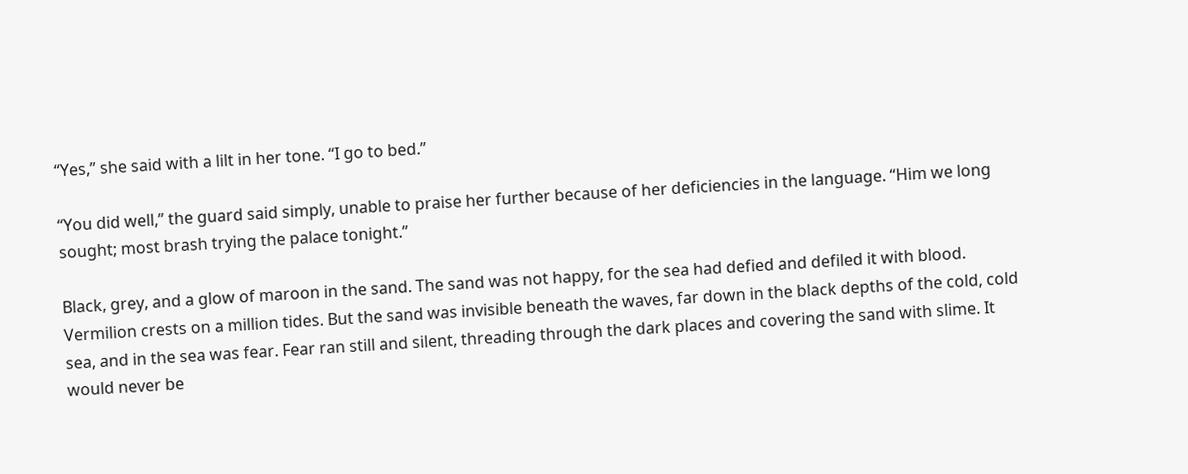“Yes,” she said with a lilt in her tone. “I go to bed.”

“You did well,” the guard said simply, unable to praise her further because of her deficiencies in the language. “Him we long sought; most brash trying the palace tonight.”

Black, grey, and a glow of maroon in the sand. The sand was not happy, for the sea had defied and defiled it with blood. Vermilion crests on a million tides. But the sand was invisible beneath the waves, far down in the black depths of the cold, cold sea, and in the sea was fear. Fear ran still and silent, threading through the dark places and covering the sand with slime. It would never be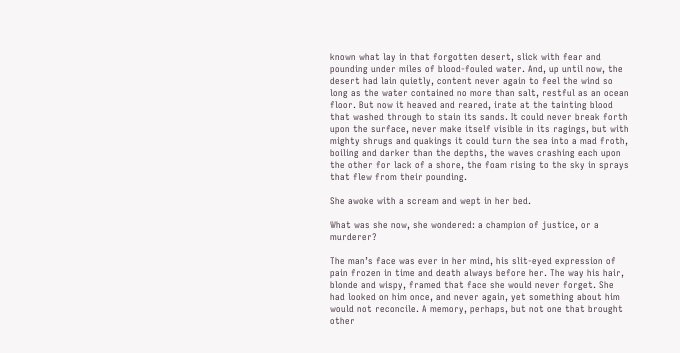known what lay in that forgotten desert, slick with fear and pounding under miles of blood-fouled water. And, up until now, the desert had lain quietly, content never again to feel the wind so long as the water contained no more than salt, restful as an ocean floor. But now it heaved and reared, irate at the tainting blood that washed through to stain its sands. It could never break forth upon the surface, never make itself visible in its ragings, but with mighty shrugs and quakings it could turn the sea into a mad froth, boiling and darker than the depths, the waves crashing each upon the other for lack of a shore, the foam rising to the sky in sprays that flew from their pounding.

She awoke with a scream and wept in her bed.

What was she now, she wondered: a champion of justice, or a murderer?

The man’s face was ever in her mind, his slit-eyed expression of pain frozen in time and death always before her. The way his hair, blonde and wispy, framed that face she would never forget. She had looked on him once, and never again, yet something about him would not reconcile. A memory, perhaps, but not one that brought other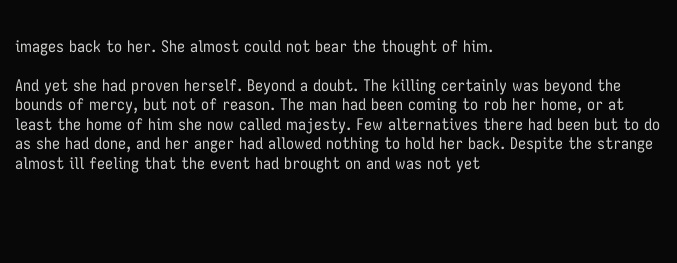images back to her. She almost could not bear the thought of him.

And yet she had proven herself. Beyond a doubt. The killing certainly was beyond the bounds of mercy, but not of reason. The man had been coming to rob her home, or at least the home of him she now called majesty. Few alternatives there had been but to do as she had done, and her anger had allowed nothing to hold her back. Despite the strange almost ill feeling that the event had brought on and was not yet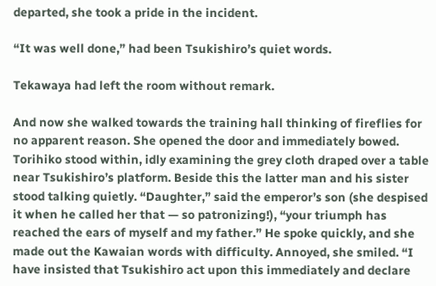departed, she took a pride in the incident.

“It was well done,” had been Tsukishiro’s quiet words.

Tekawaya had left the room without remark.

And now she walked towards the training hall thinking of fireflies for no apparent reason. She opened the door and immediately bowed. Torihiko stood within, idly examining the grey cloth draped over a table near Tsukishiro’s platform. Beside this the latter man and his sister stood talking quietly. “Daughter,” said the emperor’s son (she despised it when he called her that — so patronizing!), “your triumph has reached the ears of myself and my father.” He spoke quickly, and she made out the Kawaian words with difficulty. Annoyed, she smiled. “I have insisted that Tsukishiro act upon this immediately and declare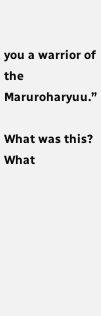you a warrior of the Maruroharyuu.”

What was this? What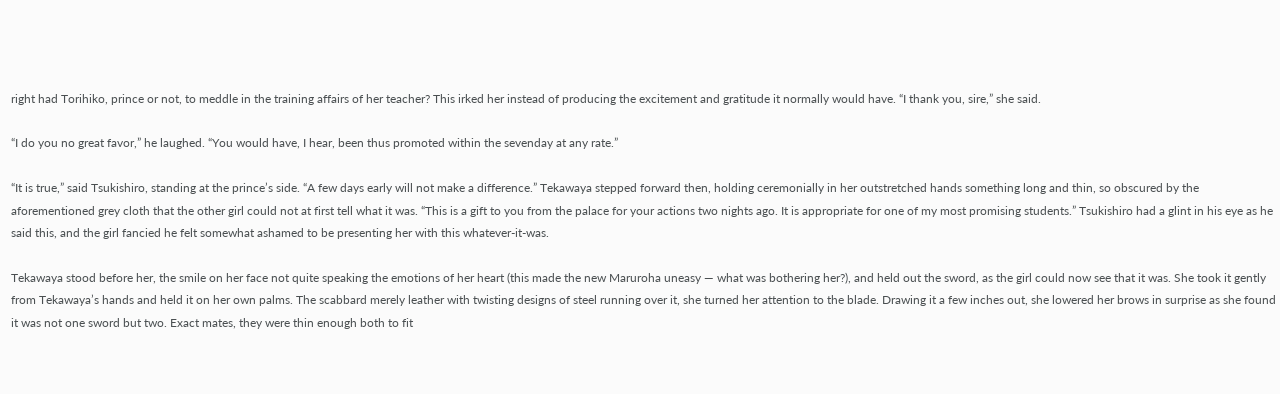right had Torihiko, prince or not, to meddle in the training affairs of her teacher? This irked her instead of producing the excitement and gratitude it normally would have. “I thank you, sire,” she said.

“I do you no great favor,” he laughed. “You would have, I hear, been thus promoted within the sevenday at any rate.”

“It is true,” said Tsukishiro, standing at the prince’s side. “A few days early will not make a difference.” Tekawaya stepped forward then, holding ceremonially in her outstretched hands something long and thin, so obscured by the aforementioned grey cloth that the other girl could not at first tell what it was. “This is a gift to you from the palace for your actions two nights ago. It is appropriate for one of my most promising students.” Tsukishiro had a glint in his eye as he said this, and the girl fancied he felt somewhat ashamed to be presenting her with this whatever-it-was.

Tekawaya stood before her, the smile on her face not quite speaking the emotions of her heart (this made the new Maruroha uneasy — what was bothering her?), and held out the sword, as the girl could now see that it was. She took it gently from Tekawaya’s hands and held it on her own palms. The scabbard merely leather with twisting designs of steel running over it, she turned her attention to the blade. Drawing it a few inches out, she lowered her brows in surprise as she found it was not one sword but two. Exact mates, they were thin enough both to fit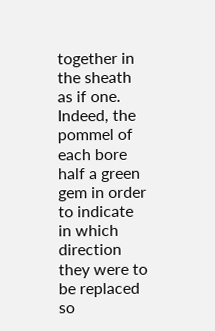together in the sheath as if one. Indeed, the pommel of each bore half a green gem in order to indicate in which direction they were to be replaced so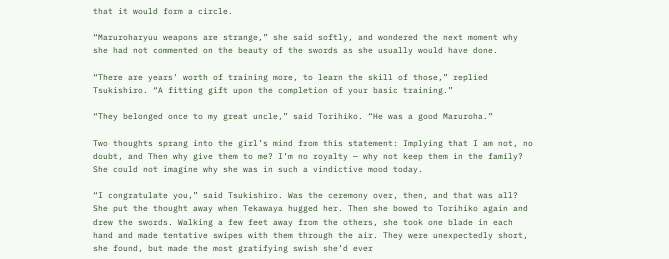that it would form a circle.

“Maruroharyuu weapons are strange,” she said softly, and wondered the next moment why she had not commented on the beauty of the swords as she usually would have done.

“There are years’ worth of training more, to learn the skill of those,” replied Tsukishiro. “A fitting gift upon the completion of your basic training.”

“They belonged once to my great uncle,” said Torihiko. “He was a good Maruroha.”

Two thoughts sprang into the girl’s mind from this statement: Implying that I am not, no doubt, and Then why give them to me? I’m no royalty — why not keep them in the family? She could not imagine why she was in such a vindictive mood today.

“I congratulate you,” said Tsukishiro. Was the ceremony over, then, and that was all? She put the thought away when Tekawaya hugged her. Then she bowed to Torihiko again and drew the swords. Walking a few feet away from the others, she took one blade in each hand and made tentative swipes with them through the air. They were unexpectedly short, she found, but made the most gratifying swish she’d ever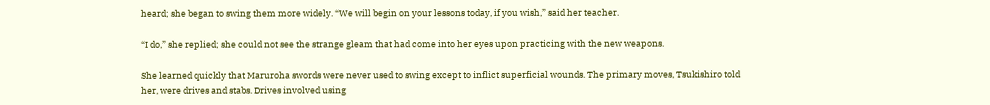heard; she began to swing them more widely. “We will begin on your lessons today, if you wish,” said her teacher.

“I do,” she replied; she could not see the strange gleam that had come into her eyes upon practicing with the new weapons.

She learned quickly that Maruroha swords were never used to swing except to inflict superficial wounds. The primary moves, Tsukishiro told her, were drives and stabs. Drives involved using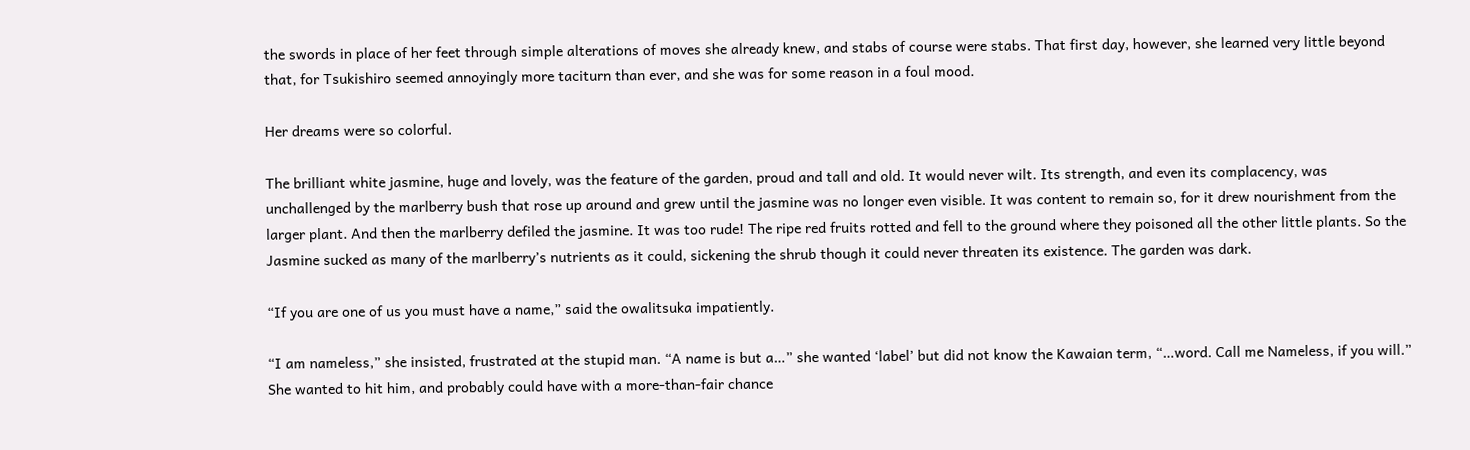the swords in place of her feet through simple alterations of moves she already knew, and stabs of course were stabs. That first day, however, she learned very little beyond that, for Tsukishiro seemed annoyingly more taciturn than ever, and she was for some reason in a foul mood.

Her dreams were so colorful.

The brilliant white jasmine, huge and lovely, was the feature of the garden, proud and tall and old. It would never wilt. Its strength, and even its complacency, was unchallenged by the marlberry bush that rose up around and grew until the jasmine was no longer even visible. It was content to remain so, for it drew nourishment from the larger plant. And then the marlberry defiled the jasmine. It was too rude! The ripe red fruits rotted and fell to the ground where they poisoned all the other little plants. So the Jasmine sucked as many of the marlberry’s nutrients as it could, sickening the shrub though it could never threaten its existence. The garden was dark.

“If you are one of us you must have a name,” said the owalitsuka impatiently.

“I am nameless,” she insisted, frustrated at the stupid man. “A name is but a…” she wanted ‘label’ but did not know the Kawaian term, “…word. Call me Nameless, if you will.” She wanted to hit him, and probably could have with a more-than-fair chance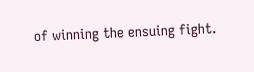of winning the ensuing fight.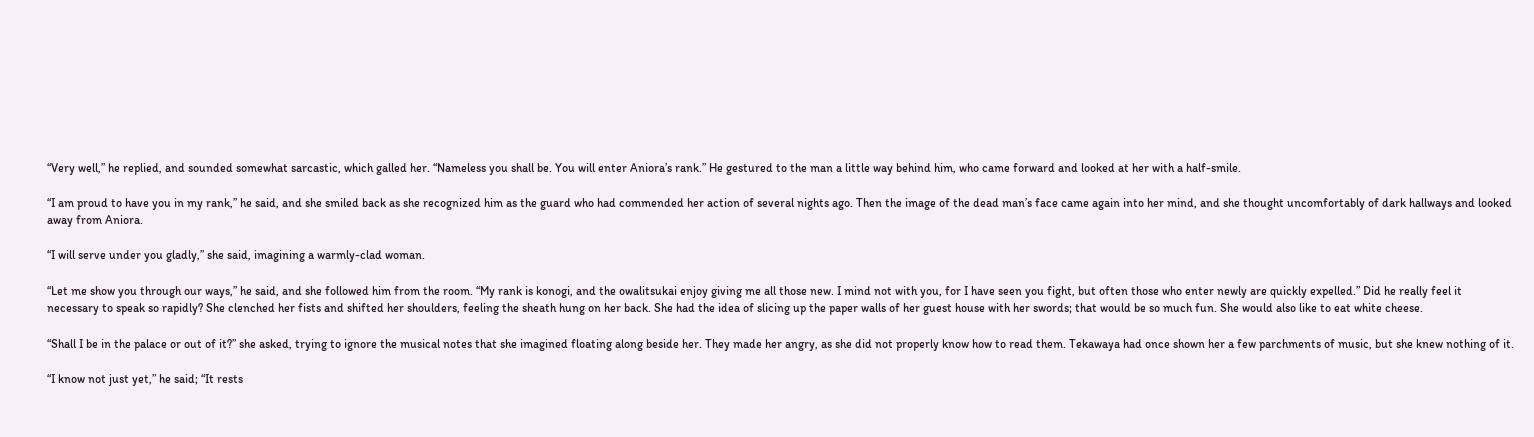“Very well,” he replied, and sounded somewhat sarcastic, which galled her. “Nameless you shall be. You will enter Aniora’s rank.” He gestured to the man a little way behind him, who came forward and looked at her with a half-smile.

“I am proud to have you in my rank,” he said, and she smiled back as she recognized him as the guard who had commended her action of several nights ago. Then the image of the dead man’s face came again into her mind, and she thought uncomfortably of dark hallways and looked away from Aniora.

“I will serve under you gladly,” she said, imagining a warmly-clad woman.

“Let me show you through our ways,” he said, and she followed him from the room. “My rank is konogi, and the owalitsukai enjoy giving me all those new. I mind not with you, for I have seen you fight, but often those who enter newly are quickly expelled.” Did he really feel it necessary to speak so rapidly? She clenched her fists and shifted her shoulders, feeling the sheath hung on her back. She had the idea of slicing up the paper walls of her guest house with her swords; that would be so much fun. She would also like to eat white cheese.

“Shall I be in the palace or out of it?” she asked, trying to ignore the musical notes that she imagined floating along beside her. They made her angry, as she did not properly know how to read them. Tekawaya had once shown her a few parchments of music, but she knew nothing of it.

“I know not just yet,” he said; “It rests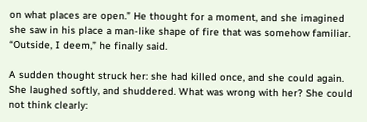on what places are open.” He thought for a moment, and she imagined she saw in his place a man-like shape of fire that was somehow familiar. “Outside, I deem,” he finally said.

A sudden thought struck her: she had killed once, and she could again. She laughed softly, and shuddered. What was wrong with her? She could not think clearly: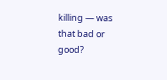killing — was that bad or good?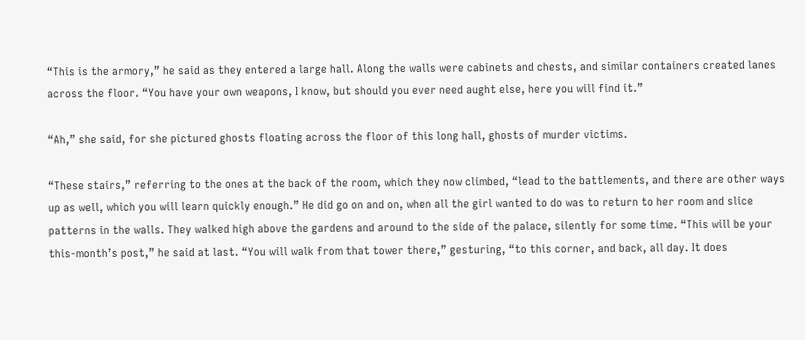“This is the armory,” he said as they entered a large hall. Along the walls were cabinets and chests, and similar containers created lanes across the floor. “You have your own weapons, I know, but should you ever need aught else, here you will find it.”

“Ah,” she said, for she pictured ghosts floating across the floor of this long hall, ghosts of murder victims.

“These stairs,” referring to the ones at the back of the room, which they now climbed, “lead to the battlements, and there are other ways up as well, which you will learn quickly enough.” He did go on and on, when all the girl wanted to do was to return to her room and slice patterns in the walls. They walked high above the gardens and around to the side of the palace, silently for some time. “This will be your this-month’s post,” he said at last. “You will walk from that tower there,” gesturing, “to this corner, and back, all day. It does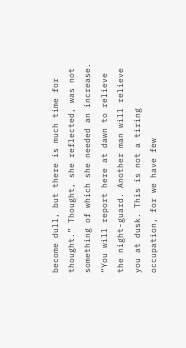become dull, but there is much time for thought.” Thought, she reflected, was not something of which she needed an increase. “You will report here at dawn to relieve the night-guard. Another man will relieve you at dusk. This is not a tiring occupation, for we have few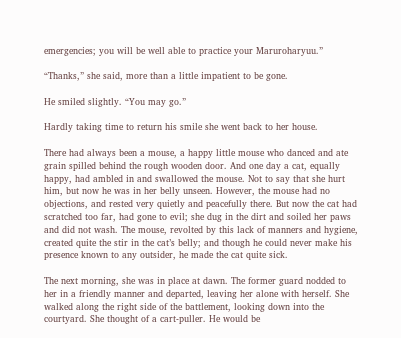emergencies; you will be well able to practice your Maruroharyuu.”

“Thanks,” she said, more than a little impatient to be gone.

He smiled slightly. “You may go.”

Hardly taking time to return his smile she went back to her house.

There had always been a mouse, a happy little mouse who danced and ate grain spilled behind the rough wooden door. And one day a cat, equally happy, had ambled in and swallowed the mouse. Not to say that she hurt him, but now he was in her belly unseen. However, the mouse had no objections, and rested very quietly and peacefully there. But now the cat had scratched too far, had gone to evil; she dug in the dirt and soiled her paws and did not wash. The mouse, revolted by this lack of manners and hygiene, created quite the stir in the cat’s belly; and though he could never make his presence known to any outsider, he made the cat quite sick.

The next morning, she was in place at dawn. The former guard nodded to her in a friendly manner and departed, leaving her alone with herself. She walked along the right side of the battlement, looking down into the courtyard. She thought of a cart-puller. He would be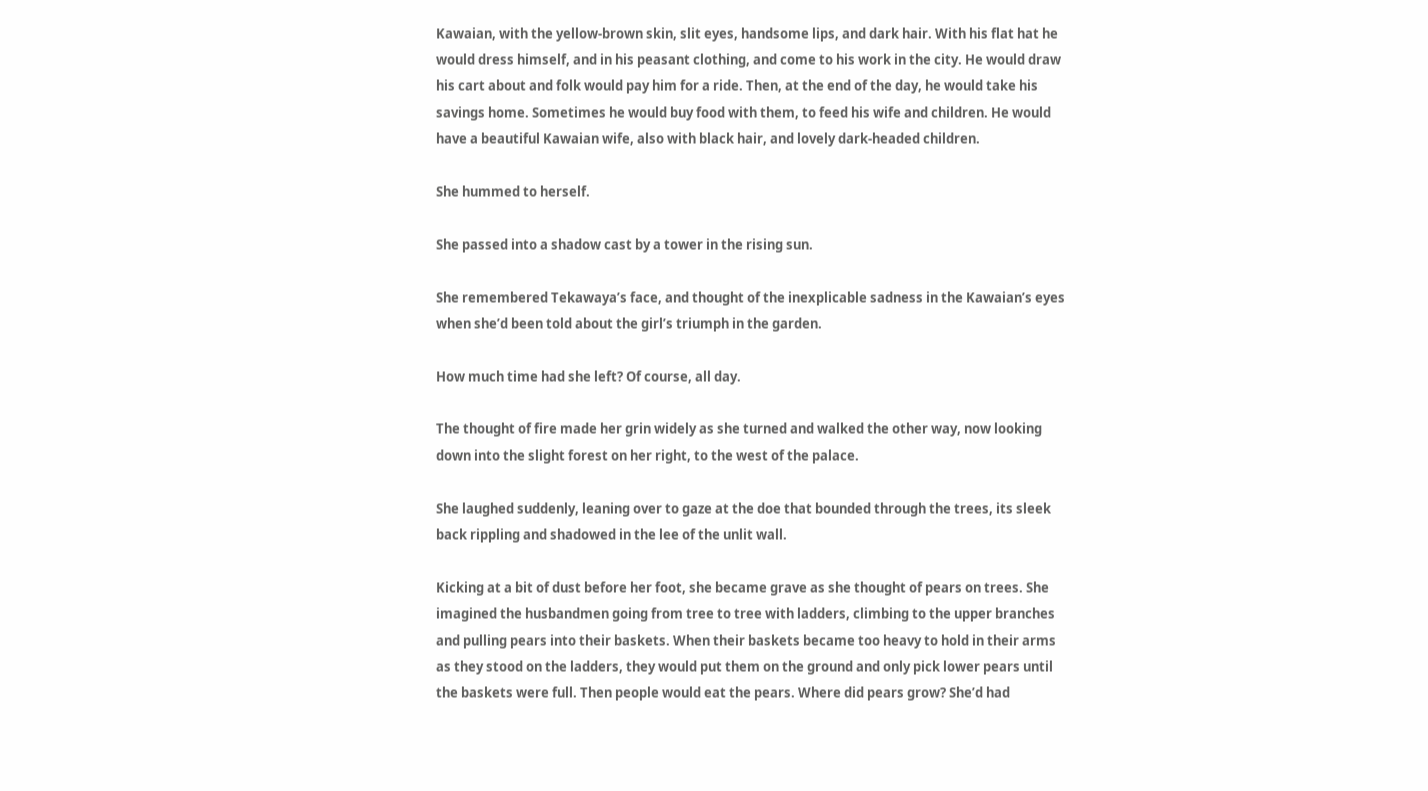Kawaian, with the yellow-brown skin, slit eyes, handsome lips, and dark hair. With his flat hat he would dress himself, and in his peasant clothing, and come to his work in the city. He would draw his cart about and folk would pay him for a ride. Then, at the end of the day, he would take his savings home. Sometimes he would buy food with them, to feed his wife and children. He would have a beautiful Kawaian wife, also with black hair, and lovely dark-headed children.

She hummed to herself.

She passed into a shadow cast by a tower in the rising sun.

She remembered Tekawaya’s face, and thought of the inexplicable sadness in the Kawaian’s eyes when she’d been told about the girl’s triumph in the garden.

How much time had she left? Of course, all day.

The thought of fire made her grin widely as she turned and walked the other way, now looking down into the slight forest on her right, to the west of the palace.

She laughed suddenly, leaning over to gaze at the doe that bounded through the trees, its sleek back rippling and shadowed in the lee of the unlit wall.

Kicking at a bit of dust before her foot, she became grave as she thought of pears on trees. She imagined the husbandmen going from tree to tree with ladders, climbing to the upper branches and pulling pears into their baskets. When their baskets became too heavy to hold in their arms as they stood on the ladders, they would put them on the ground and only pick lower pears until the baskets were full. Then people would eat the pears. Where did pears grow? She’d had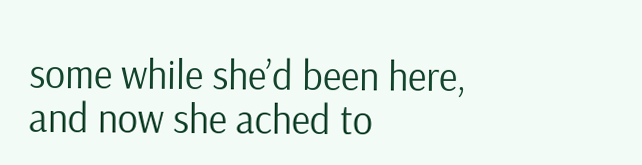some while she’d been here, and now she ached to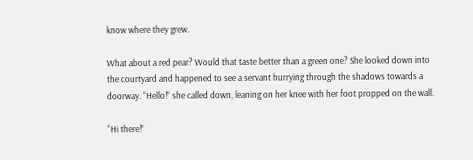know where they grew.

What about a red pear? Would that taste better than a green one? She looked down into the courtyard and happened to see a servant hurrying through the shadows towards a doorway. “Hello!” she called down, leaning on her knee with her foot propped on the wall.

“Hi there!”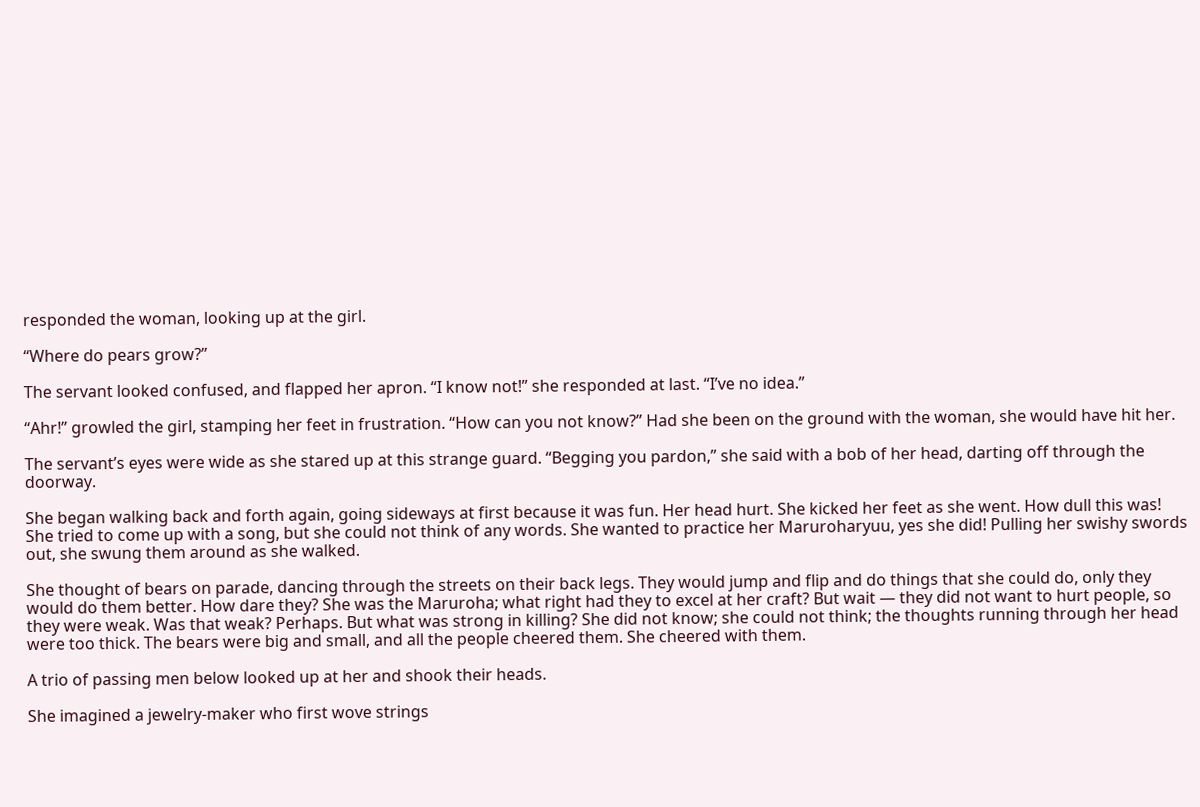responded the woman, looking up at the girl.

“Where do pears grow?”

The servant looked confused, and flapped her apron. “I know not!” she responded at last. “I’ve no idea.”

“Ahr!” growled the girl, stamping her feet in frustration. “How can you not know?” Had she been on the ground with the woman, she would have hit her.

The servant’s eyes were wide as she stared up at this strange guard. “Begging you pardon,” she said with a bob of her head, darting off through the doorway.

She began walking back and forth again, going sideways at first because it was fun. Her head hurt. She kicked her feet as she went. How dull this was! She tried to come up with a song, but she could not think of any words. She wanted to practice her Maruroharyuu, yes she did! Pulling her swishy swords out, she swung them around as she walked.

She thought of bears on parade, dancing through the streets on their back legs. They would jump and flip and do things that she could do, only they would do them better. How dare they? She was the Maruroha; what right had they to excel at her craft? But wait — they did not want to hurt people, so they were weak. Was that weak? Perhaps. But what was strong in killing? She did not know; she could not think; the thoughts running through her head were too thick. The bears were big and small, and all the people cheered them. She cheered with them.

A trio of passing men below looked up at her and shook their heads.

She imagined a jewelry-maker who first wove strings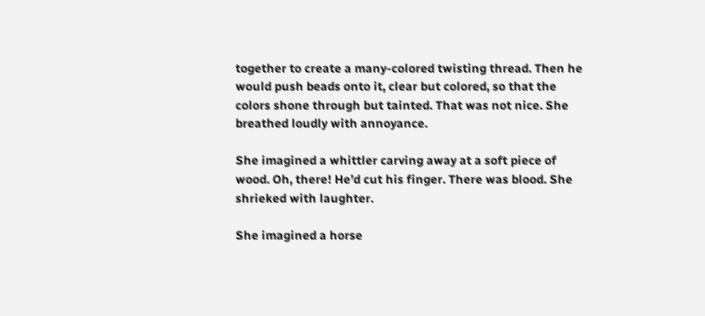together to create a many-colored twisting thread. Then he would push beads onto it, clear but colored, so that the colors shone through but tainted. That was not nice. She breathed loudly with annoyance.

She imagined a whittler carving away at a soft piece of wood. Oh, there! He’d cut his finger. There was blood. She shrieked with laughter.

She imagined a horse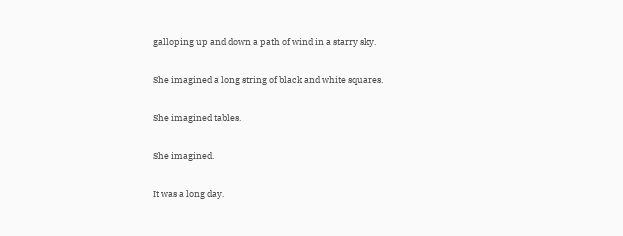galloping up and down a path of wind in a starry sky.

She imagined a long string of black and white squares.

She imagined tables.

She imagined.

It was a long day.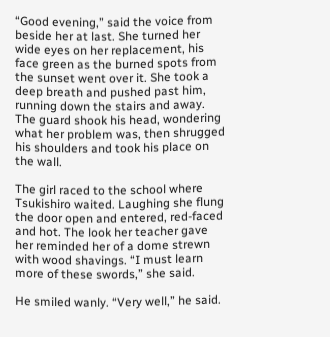“Good evening,” said the voice from beside her at last. She turned her wide eyes on her replacement, his face green as the burned spots from the sunset went over it. She took a deep breath and pushed past him, running down the stairs and away. The guard shook his head, wondering what her problem was, then shrugged his shoulders and took his place on the wall.

The girl raced to the school where Tsukishiro waited. Laughing she flung the door open and entered, red-faced and hot. The look her teacher gave her reminded her of a dome strewn with wood shavings. “I must learn more of these swords,” she said.

He smiled wanly. “Very well,” he said.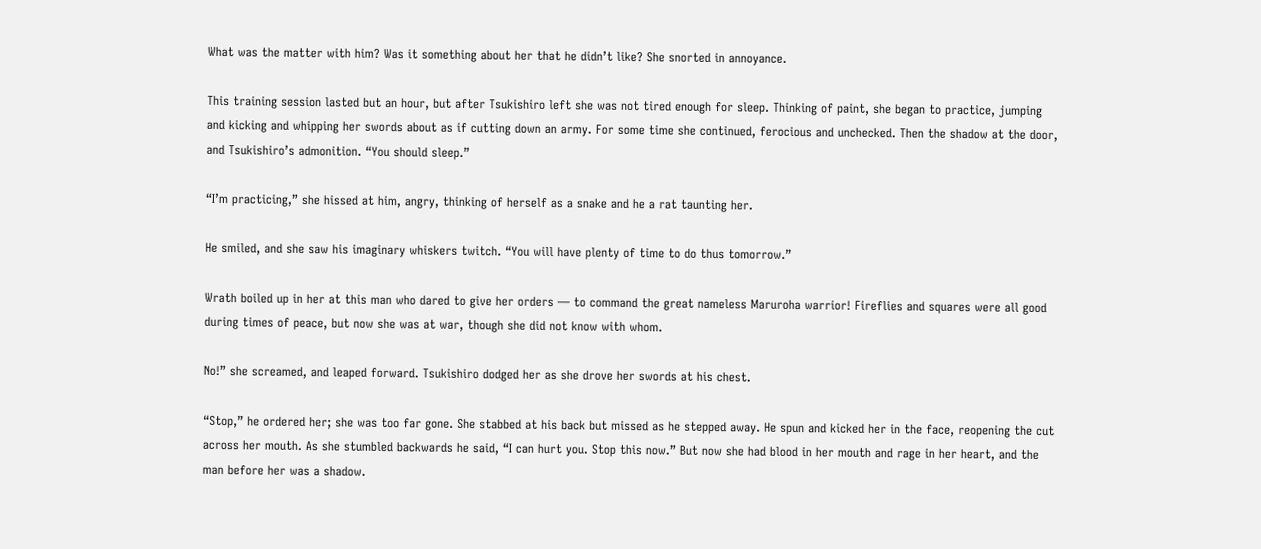What was the matter with him? Was it something about her that he didn’t like? She snorted in annoyance.

This training session lasted but an hour, but after Tsukishiro left she was not tired enough for sleep. Thinking of paint, she began to practice, jumping and kicking and whipping her swords about as if cutting down an army. For some time she continued, ferocious and unchecked. Then the shadow at the door, and Tsukishiro’s admonition. “You should sleep.”

“I’m practicing,” she hissed at him, angry, thinking of herself as a snake and he a rat taunting her.

He smiled, and she saw his imaginary whiskers twitch. “You will have plenty of time to do thus tomorrow.”

Wrath boiled up in her at this man who dared to give her orders — to command the great nameless Maruroha warrior! Fireflies and squares were all good during times of peace, but now she was at war, though she did not know with whom.

No!” she screamed, and leaped forward. Tsukishiro dodged her as she drove her swords at his chest.

“Stop,” he ordered her; she was too far gone. She stabbed at his back but missed as he stepped away. He spun and kicked her in the face, reopening the cut across her mouth. As she stumbled backwards he said, “I can hurt you. Stop this now.” But now she had blood in her mouth and rage in her heart, and the man before her was a shadow.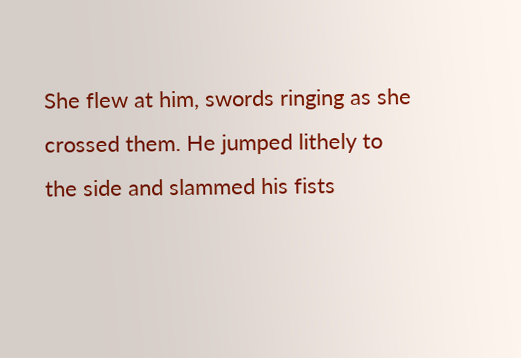She flew at him, swords ringing as she crossed them. He jumped lithely to the side and slammed his fists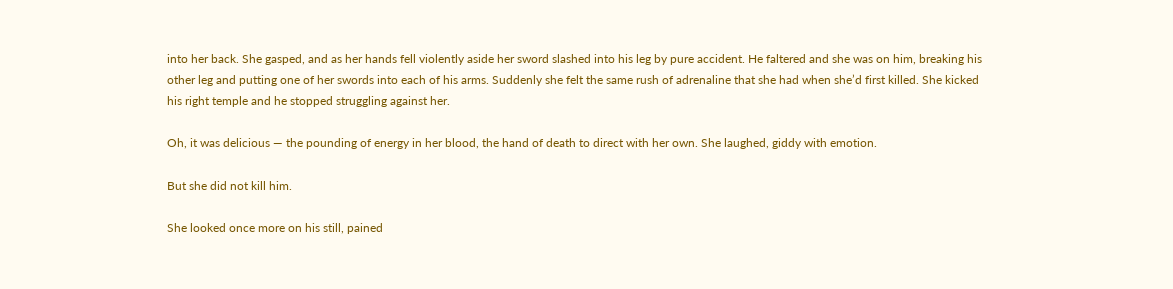into her back. She gasped, and as her hands fell violently aside her sword slashed into his leg by pure accident. He faltered and she was on him, breaking his other leg and putting one of her swords into each of his arms. Suddenly she felt the same rush of adrenaline that she had when she’d first killed. She kicked his right temple and he stopped struggling against her.

Oh, it was delicious — the pounding of energy in her blood, the hand of death to direct with her own. She laughed, giddy with emotion.

But she did not kill him.

She looked once more on his still, pained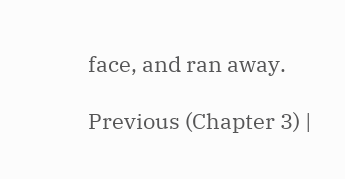face, and ran away.

Previous (Chapter 3) |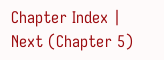Chapter Index | Next (Chapter 5)